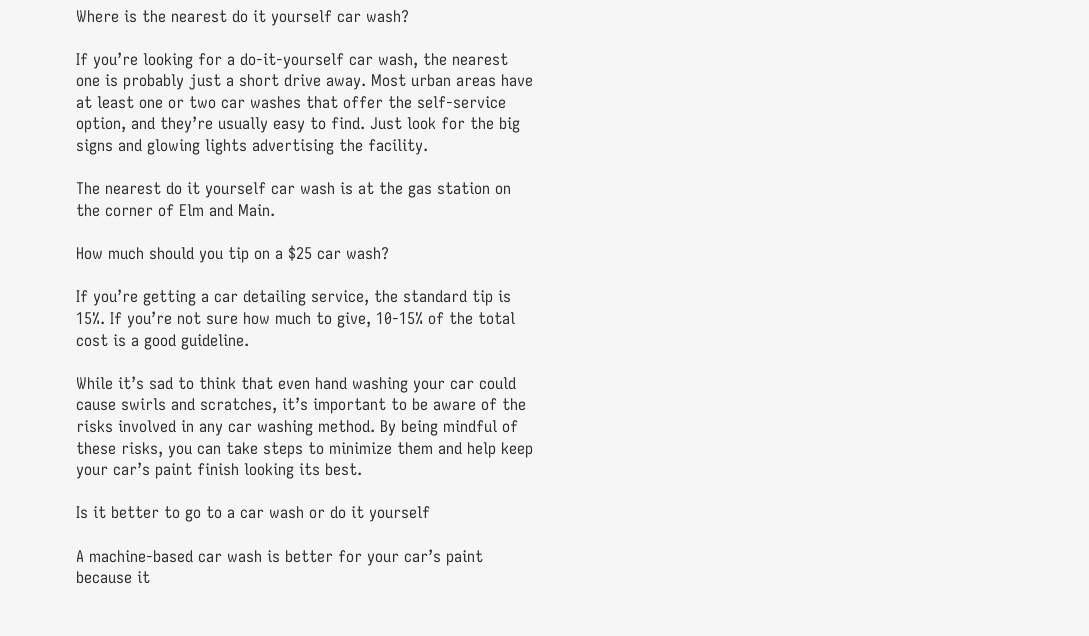Where is the nearest do it yourself car wash?

If you’re looking for a do-it-yourself car wash, the nearest one is probably just a short drive away. Most urban areas have at least one or two car washes that offer the self-service option, and they’re usually easy to find. Just look for the big signs and glowing lights advertising the facility.

The nearest do it yourself car wash is at the gas station on the corner of Elm and Main.

How much should you tip on a $25 car wash?

If you’re getting a car detailing service, the standard tip is 15%. If you’re not sure how much to give, 10-15% of the total cost is a good guideline.

While it’s sad to think that even hand washing your car could cause swirls and scratches, it’s important to be aware of the risks involved in any car washing method. By being mindful of these risks, you can take steps to minimize them and help keep your car’s paint finish looking its best.

Is it better to go to a car wash or do it yourself

A machine-based car wash is better for your car’s paint because it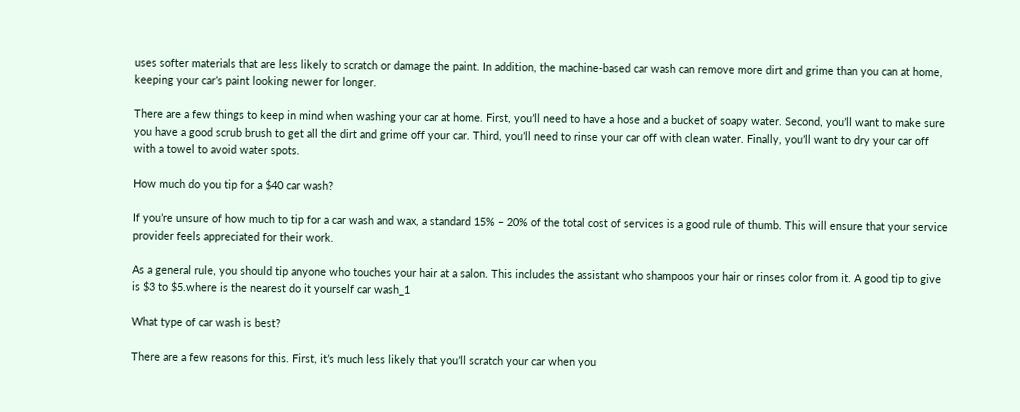uses softer materials that are less likely to scratch or damage the paint. In addition, the machine-based car wash can remove more dirt and grime than you can at home, keeping your car’s paint looking newer for longer.

There are a few things to keep in mind when washing your car at home. First, you’ll need to have a hose and a bucket of soapy water. Second, you’ll want to make sure you have a good scrub brush to get all the dirt and grime off your car. Third, you’ll need to rinse your car off with clean water. Finally, you’ll want to dry your car off with a towel to avoid water spots.

How much do you tip for a $40 car wash?

If you’re unsure of how much to tip for a car wash and wax, a standard 15% – 20% of the total cost of services is a good rule of thumb. This will ensure that your service provider feels appreciated for their work.

As a general rule, you should tip anyone who touches your hair at a salon. This includes the assistant who shampoos your hair or rinses color from it. A good tip to give is $3 to $5.where is the nearest do it yourself car wash_1

What type of car wash is best?

There are a few reasons for this. First, it’s much less likely that you’ll scratch your car when you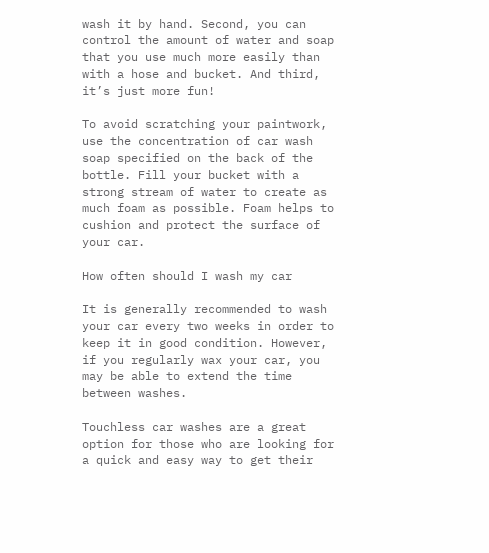wash it by hand. Second, you can control the amount of water and soap that you use much more easily than with a hose and bucket. And third, it’s just more fun!

To avoid scratching your paintwork, use the concentration of car wash soap specified on the back of the bottle. Fill your bucket with a strong stream of water to create as much foam as possible. Foam helps to cushion and protect the surface of your car.

How often should I wash my car

It is generally recommended to wash your car every two weeks in order to keep it in good condition. However, if you regularly wax your car, you may be able to extend the time between washes.

Touchless car washes are a great option for those who are looking for a quick and easy way to get their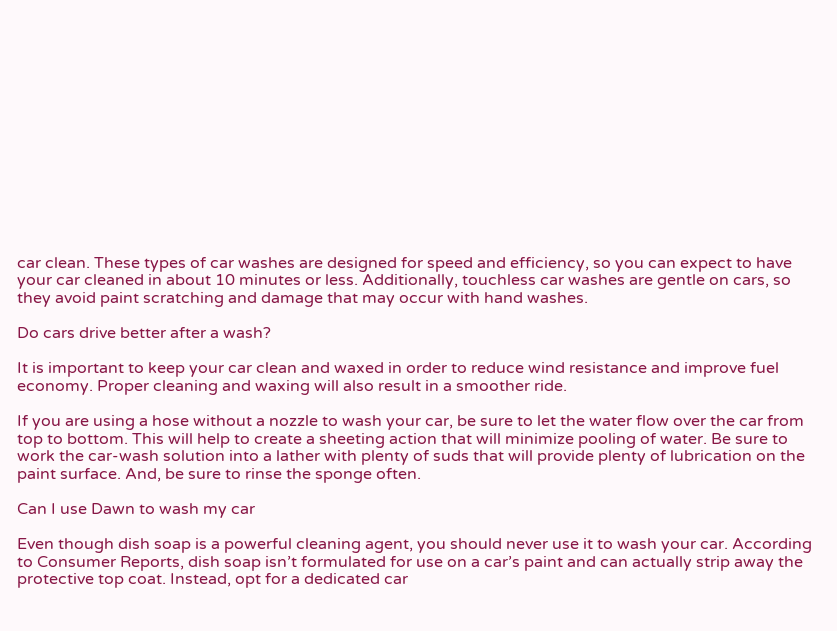car clean. These types of car washes are designed for speed and efficiency, so you can expect to have your car cleaned in about 10 minutes or less. Additionally, touchless car washes are gentle on cars, so they avoid paint scratching and damage that may occur with hand washes.

Do cars drive better after a wash?

It is important to keep your car clean and waxed in order to reduce wind resistance and improve fuel economy. Proper cleaning and waxing will also result in a smoother ride.

If you are using a hose without a nozzle to wash your car, be sure to let the water flow over the car from top to bottom. This will help to create a sheeting action that will minimize pooling of water. Be sure to work the car-wash solution into a lather with plenty of suds that will provide plenty of lubrication on the paint surface. And, be sure to rinse the sponge often.

Can I use Dawn to wash my car

Even though dish soap is a powerful cleaning agent, you should never use it to wash your car. According to Consumer Reports, dish soap isn’t formulated for use on a car’s paint and can actually strip away the protective top coat. Instead, opt for a dedicated car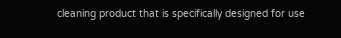cleaning product that is specifically designed for use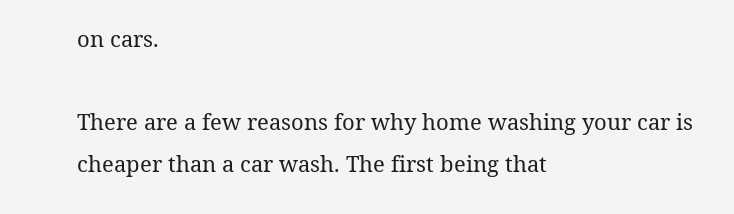on cars.

There are a few reasons for why home washing your car is cheaper than a car wash. The first being that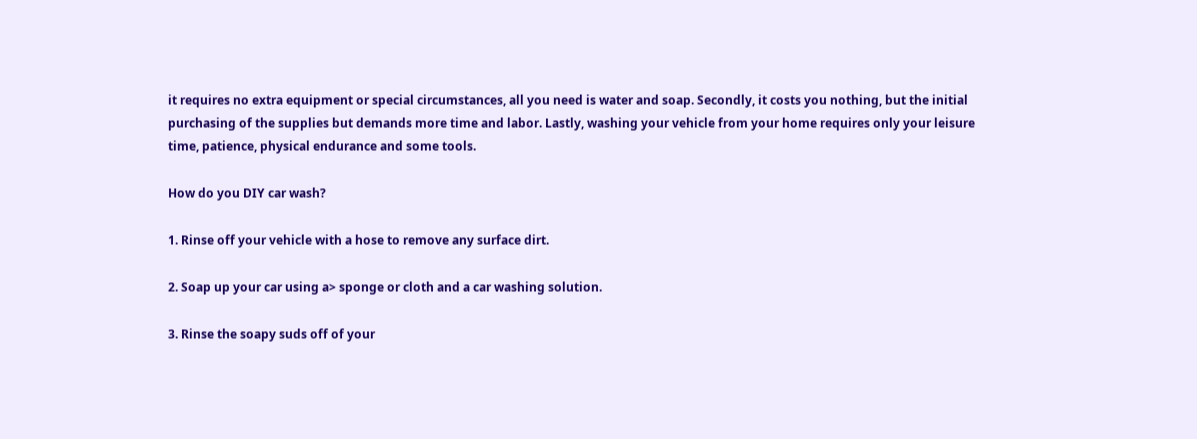it requires no extra equipment or special circumstances, all you need is water and soap. Secondly, it costs you nothing, but the initial purchasing of the supplies but demands more time and labor. Lastly, washing your vehicle from your home requires only your leisure time, patience, physical endurance and some tools.

How do you DIY car wash?

1. Rinse off your vehicle with a hose to remove any surface dirt.

2. Soap up your car using a> sponge or cloth and a car washing solution.

3. Rinse the soapy suds off of your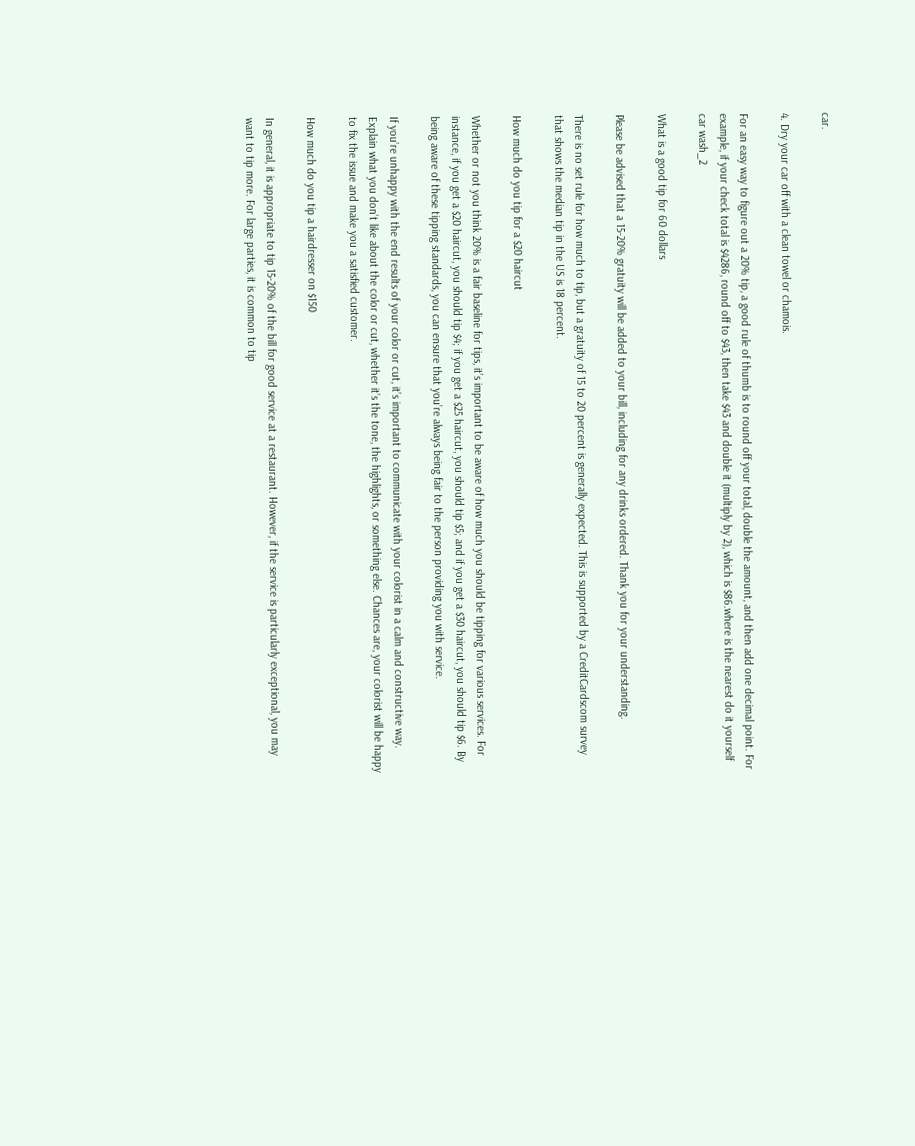car.

4. Dry your car off with a clean towel or chamois.

For an easy way to figure out a 20% tip, a good rule of thumb is to round off your total, double the amount, and then add one decimal point. For example, if your check total is $4286, round off to $43, then take $43 and double it (multiply by 2), which is $86.where is the nearest do it yourself car wash_2

What is a good tip for 60 dollars

Please be advised that a 15-20% gratuity will be added to your bill, including for any drinks ordered. Thank you for your understanding.

There is no set rule for how much to tip, but a gratuity of 15 to 20 percent is generally expected. This is supported by a CreditCardscom survey that shows the median tip in the US is 18 percent.

How much do you tip for a $20 haircut

Whether or not you think 20% is a fair baseline for tips, it’s important to be aware of how much you should be tipping for various services. For instance, if you get a $20 haircut, you should tip $4; if you get a $25 haircut, you should tip $5; and if you get a $30 haircut, you should tip $6. By being aware of these tipping standards, you can ensure that you’re always being fair to the person providing you with service.

If you’re unhappy with the end results of your color or cut, it’s important to communicate with your colorist in a calm and constructive way. Explain what you don’t like about the color or cut, whether it’s the tone, the highlights, or something else. Chances are, your colorist will be happy to fix the issue and make you a satisfied customer.

How much do you tip a hairdresser on $150

In general, it is appropriate to tip 15-20% of the bill for good service at a restaurant. However, if the service is particularly exceptional, you may want to tip more. For large parties, it is common to tip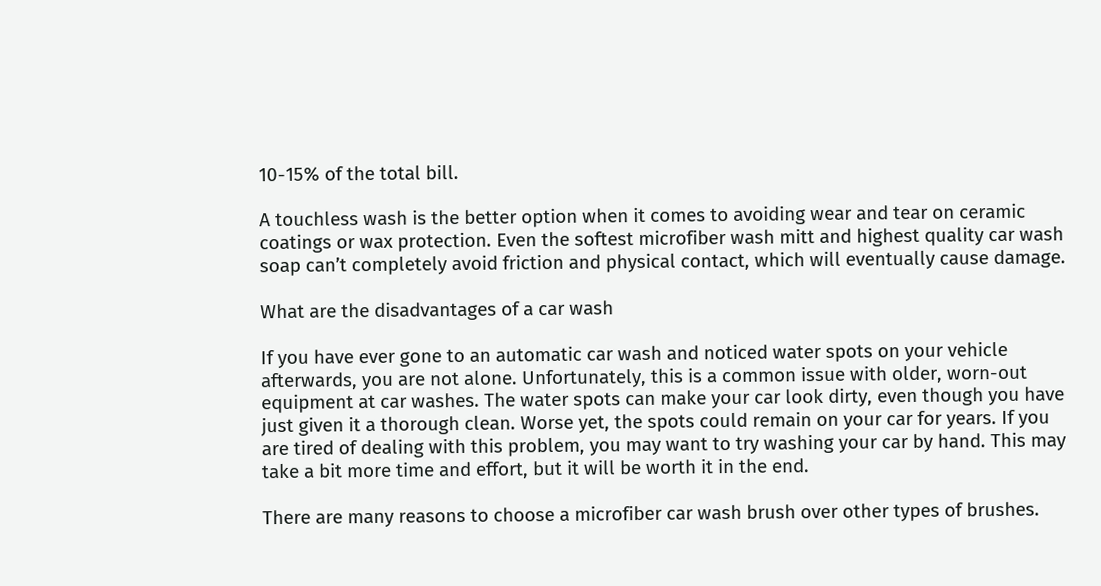10-15% of the total bill.

A touchless wash is the better option when it comes to avoiding wear and tear on ceramic coatings or wax protection. Even the softest microfiber wash mitt and highest quality car wash soap can’t completely avoid friction and physical contact, which will eventually cause damage.

What are the disadvantages of a car wash

If you have ever gone to an automatic car wash and noticed water spots on your vehicle afterwards, you are not alone. Unfortunately, this is a common issue with older, worn-out equipment at car washes. The water spots can make your car look dirty, even though you have just given it a thorough clean. Worse yet, the spots could remain on your car for years. If you are tired of dealing with this problem, you may want to try washing your car by hand. This may take a bit more time and effort, but it will be worth it in the end.

There are many reasons to choose a microfiber car wash brush over other types of brushes.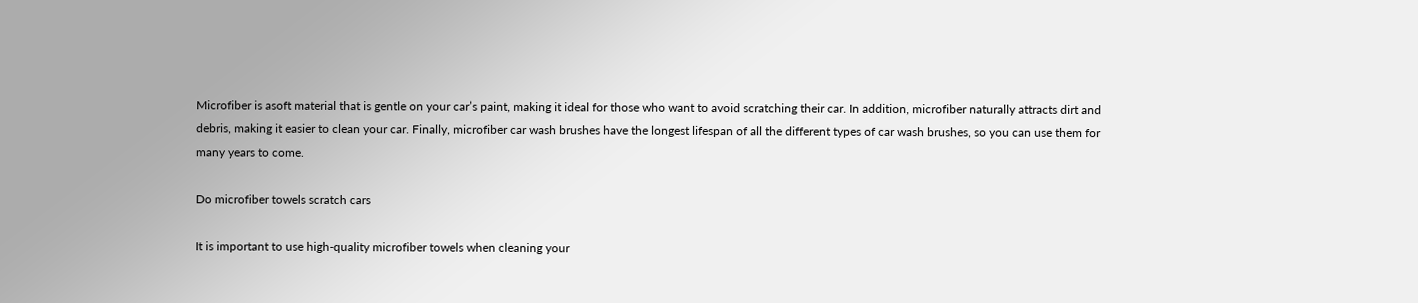Microfiber is asoft material that is gentle on your car’s paint, making it ideal for those who want to avoid scratching their car. In addition, microfiber naturally attracts dirt and debris, making it easier to clean your car. Finally, microfiber car wash brushes have the longest lifespan of all the different types of car wash brushes, so you can use them for many years to come.

Do microfiber towels scratch cars

It is important to use high-quality microfiber towels when cleaning your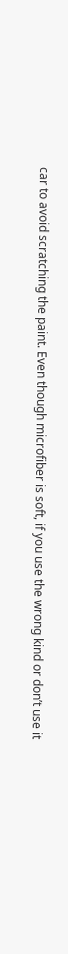car to avoid scratching the paint. Even though microfiber is soft, if you use the wrong kind or don’t use it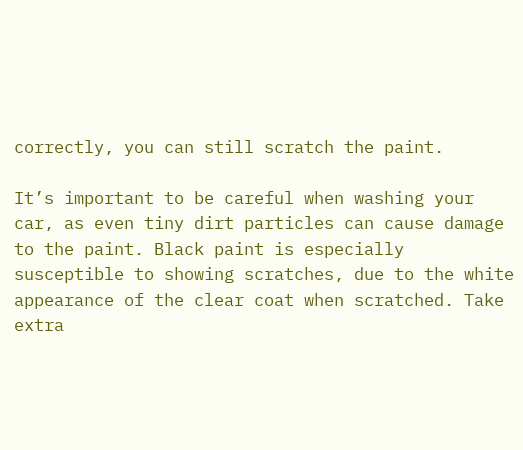correctly, you can still scratch the paint.

It’s important to be careful when washing your car, as even tiny dirt particles can cause damage to the paint. Black paint is especially susceptible to showing scratches, due to the white appearance of the clear coat when scratched. Take extra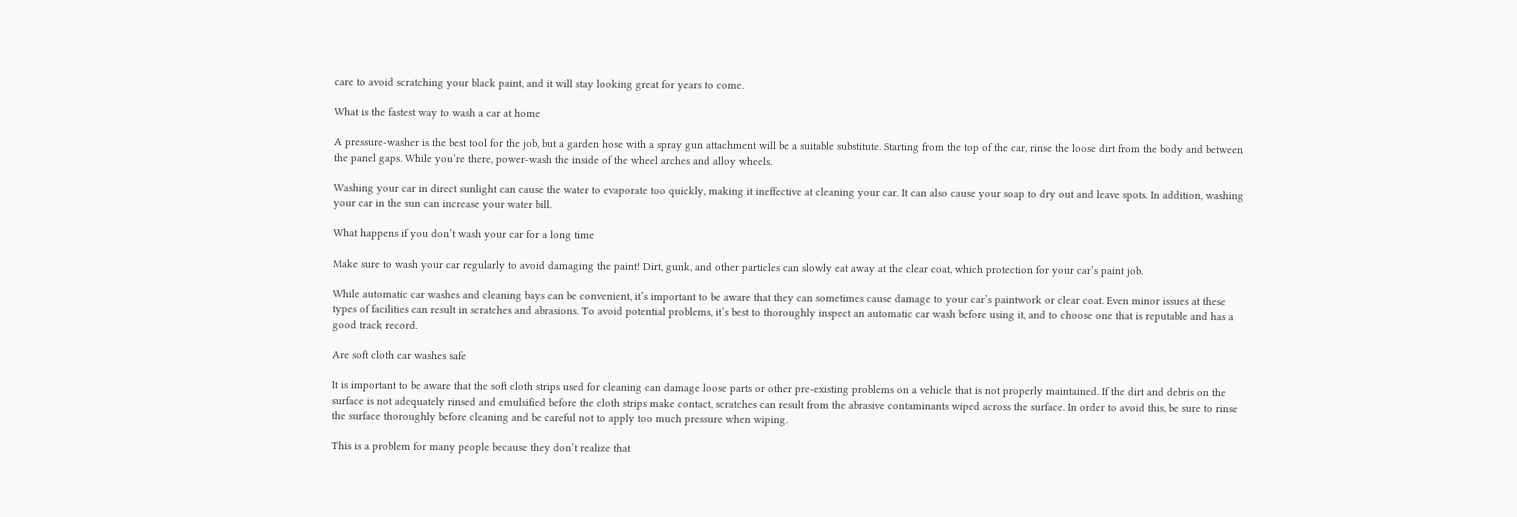care to avoid scratching your black paint, and it will stay looking great for years to come.

What is the fastest way to wash a car at home

A pressure-washer is the best tool for the job, but a garden hose with a spray gun attachment will be a suitable substitute. Starting from the top of the car, rinse the loose dirt from the body and between the panel gaps. While you’re there, power-wash the inside of the wheel arches and alloy wheels.

Washing your car in direct sunlight can cause the water to evaporate too quickly, making it ineffective at cleaning your car. It can also cause your soap to dry out and leave spots. In addition, washing your car in the sun can increase your water bill.

What happens if you don’t wash your car for a long time

Make sure to wash your car regularly to avoid damaging the paint! Dirt, gunk, and other particles can slowly eat away at the clear coat, which protection for your car’s paint job.

While automatic car washes and cleaning bays can be convenient, it’s important to be aware that they can sometimes cause damage to your car’s paintwork or clear coat. Even minor issues at these types of facilities can result in scratches and abrasions. To avoid potential problems, it’s best to thoroughly inspect an automatic car wash before using it, and to choose one that is reputable and has a good track record.

Are soft cloth car washes safe

It is important to be aware that the soft cloth strips used for cleaning can damage loose parts or other pre-existing problems on a vehicle that is not properly maintained. If the dirt and debris on the surface is not adequately rinsed and emulsified before the cloth strips make contact, scratches can result from the abrasive contaminants wiped across the surface. In order to avoid this, be sure to rinse the surface thoroughly before cleaning and be careful not to apply too much pressure when wiping.

This is a problem for many people because they don’t realize that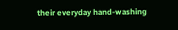their everyday hand-washing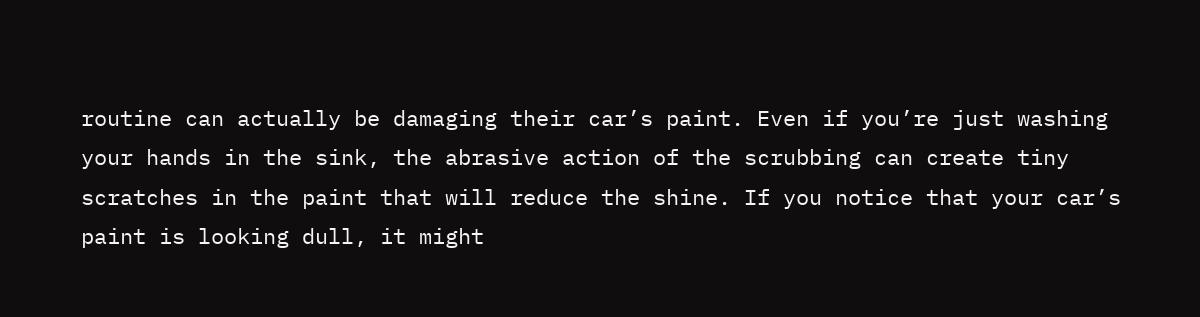routine can actually be damaging their car’s paint. Even if you’re just washing your hands in the sink, the abrasive action of the scrubbing can create tiny scratches in the paint that will reduce the shine. If you notice that your car’s paint is looking dull, it might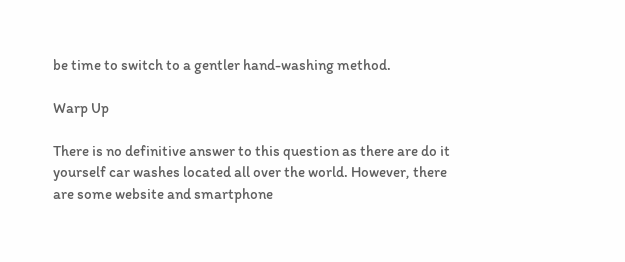be time to switch to a gentler hand-washing method.

Warp Up

There is no definitive answer to this question as there are do it yourself car washes located all over the world. However, there are some website and smartphone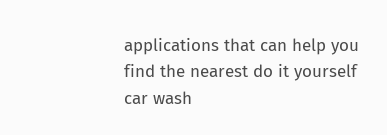applications that can help you find the nearest do it yourself car wash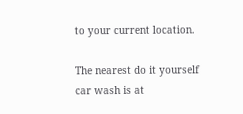to your current location.

The nearest do it yourself car wash is at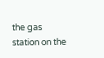the gas station on the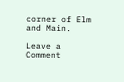corner of Elm and Main.

Leave a Comment